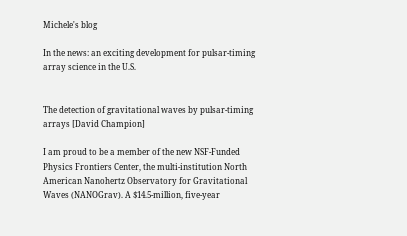Michele's blog

In the news: an exciting development for pulsar-timing array science in the U.S.


The detection of gravitational waves by pulsar-timing arrays [David Champion]

I am proud to be a member of the new NSF-Funded Physics Frontiers Center, the multi-institution North American Nanohertz Observatory for Gravitational Waves (NANOGrav). A $14.5-million, five-year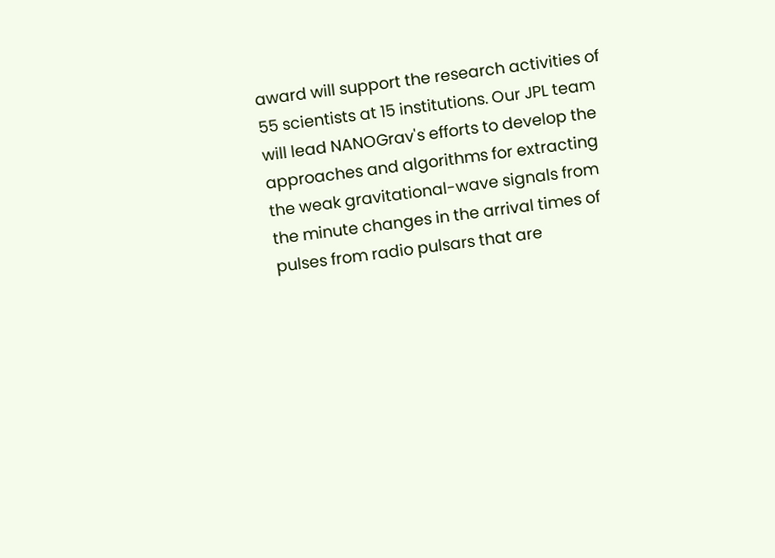award will support the research activities of 55 scientists at 15 institutions. Our JPL team will lead NANOGrav's efforts to develop the approaches and algorithms for extracting the weak gravitational-wave signals from the minute changes in the arrival times of pulses from radio pulsars that are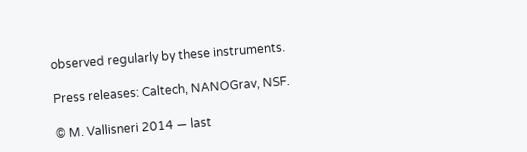observed regularly by these instruments.

Press releases: Caltech, NANOGrav, NSF.

© M. Vallisneri 2014 — last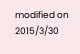modified on 2015/3/30